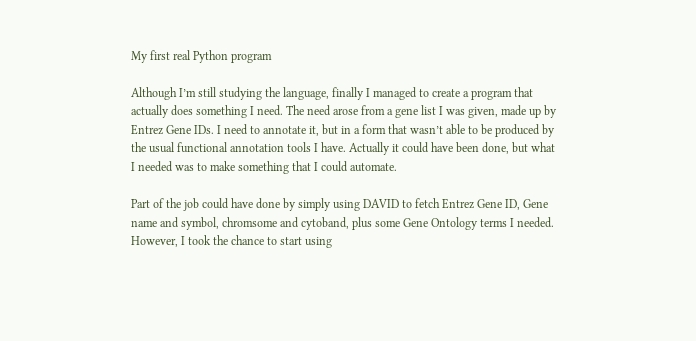My first real Python program

Although I’m still studying the language, finally I managed to create a program that actually does something I need. The need arose from a gene list I was given, made up by Entrez Gene IDs. I need to annotate it, but in a form that wasn’t able to be produced by the usual functional annotation tools I have. Actually it could have been done, but what I needed was to make something that I could automate.

Part of the job could have done by simply using DAVID to fetch Entrez Gene ID, Gene name and symbol, chromsome and cytoband, plus some Gene Ontology terms I needed. However, I took the chance to start using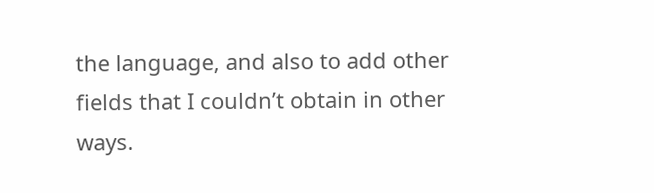the language, and also to add other fields that I couldn’t obtain in other ways.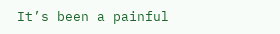It’s been a painful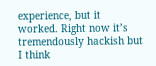experience, but it worked. Right now it’s tremendously hackish but I think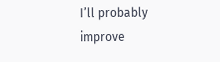I’ll probably improve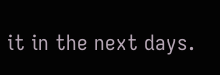it in the next days.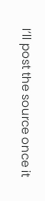I’ll post the source once it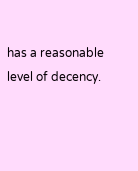has a reasonable level of decency.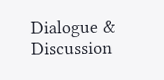Dialogue & Discussion